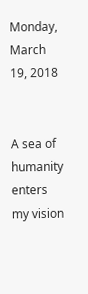Monday, March 19, 2018


A sea of humanity enters my vision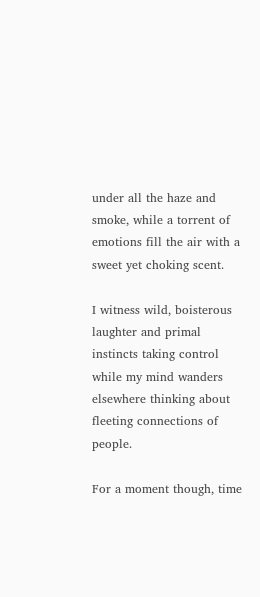under all the haze and smoke, while a torrent of emotions fill the air with a sweet yet choking scent.

I witness wild, boisterous laughter and primal instincts taking control while my mind wanders elsewhere thinking about fleeting connections of people.

For a moment though, time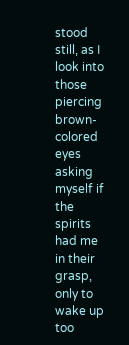stood still, as I look into those piercing brown-colored eyes asking myself if the spirits had me in their grasp, only to wake up too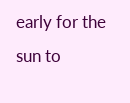early for the sun to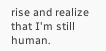rise and realize that I'm still human.